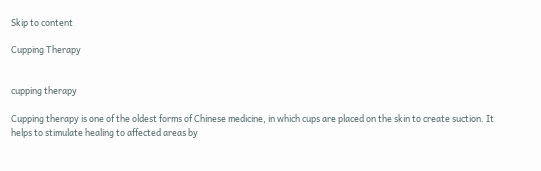Skip to content

Cupping Therapy


cupping therapy

Cupping therapy is one of the oldest forms of Chinese medicine, in which cups are placed on the skin to create suction. It helps to stimulate healing to affected areas by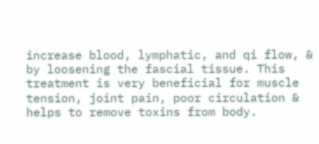increase blood, lymphatic, and qi flow, & by loosening the fascial tissue. This treatment is very beneficial for muscle tension, joint pain, poor circulation & helps to remove toxins from body.